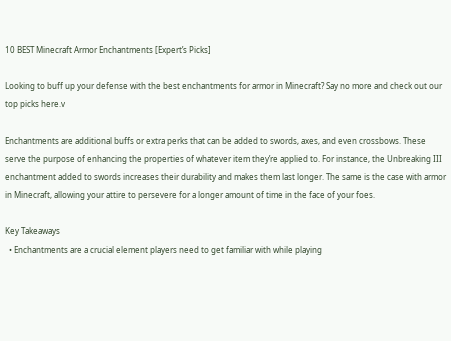10 BEST Minecraft Armor Enchantments [Expert’s Picks]

Looking to buff up your defense with the best enchantments for armor in Minecraft? Say no more and check out our top picks here.v

Enchantments are additional buffs or extra perks that can be added to swords, axes, and even crossbows. These serve the purpose of enhancing the properties of whatever item they’re applied to. For instance, the Unbreaking III enchantment added to swords increases their durability and makes them last longer. The same is the case with armor in Minecraft, allowing your attire to persevere for a longer amount of time in the face of your foes.

Key Takeaways
  • Enchantments are a crucial element players need to get familiar with while playing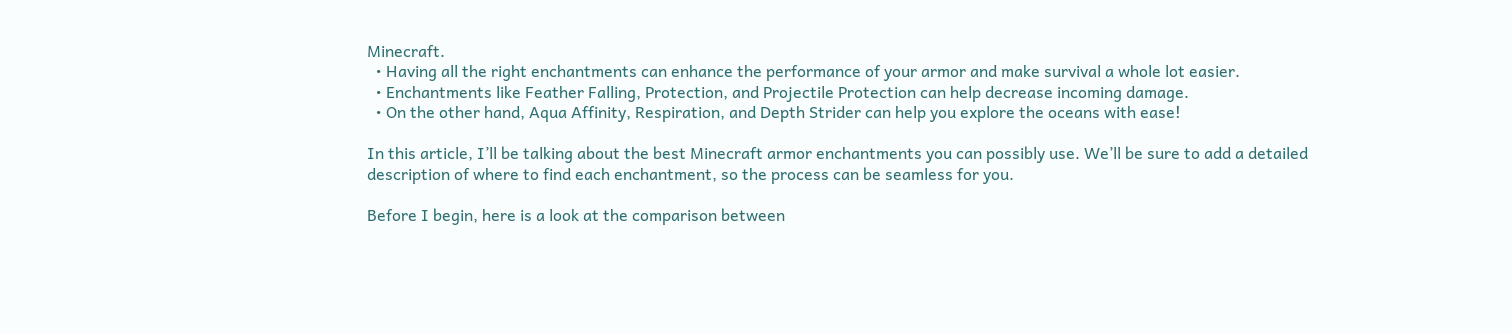Minecraft.
  • Having all the right enchantments can enhance the performance of your armor and make survival a whole lot easier.
  • Enchantments like Feather Falling, Protection, and Projectile Protection can help decrease incoming damage.
  • On the other hand, Aqua Affinity, Respiration, and Depth Strider can help you explore the oceans with ease!

In this article, I’ll be talking about the best Minecraft armor enchantments you can possibly use. We’ll be sure to add a detailed description of where to find each enchantment, so the process can be seamless for you.

Before I begin, here is a look at the comparison between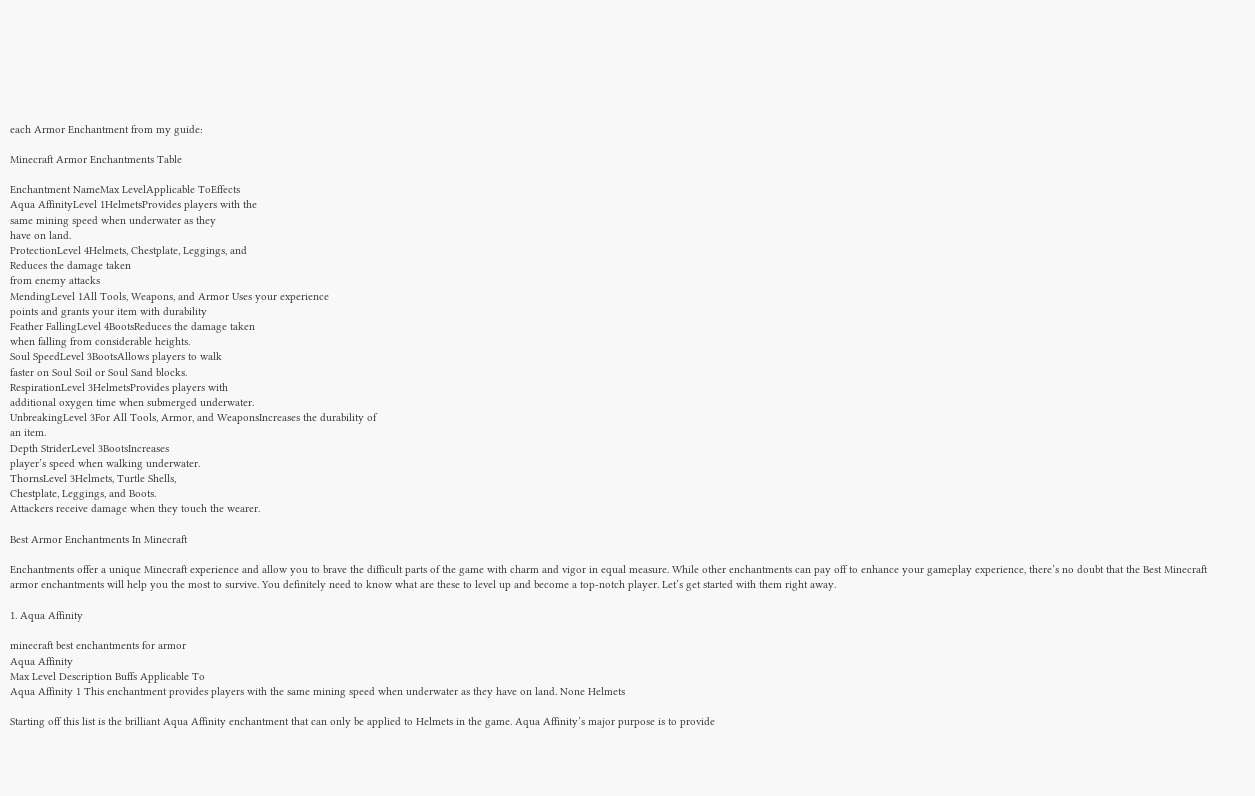each Armor Enchantment from my guide:

Minecraft Armor Enchantments Table

Enchantment NameMax LevelApplicable ToEffects
Aqua AffinityLevel 1HelmetsProvides players with the
same mining speed when underwater as they
have on land.
ProtectionLevel 4Helmets, Chestplate, Leggings, and
Reduces the damage taken
from enemy attacks
MendingLevel 1All Tools, Weapons, and Armor Uses your experience
points and grants your item with durability
Feather FallingLevel 4BootsReduces the damage taken
when falling from considerable heights.
Soul SpeedLevel 3BootsAllows players to walk
faster on Soul Soil or Soul Sand blocks.
RespirationLevel 3HelmetsProvides players with
additional oxygen time when submerged underwater.
UnbreakingLevel 3For All Tools, Armor, and WeaponsIncreases the durability of
an item.
Depth StriderLevel 3BootsIncreases
player’s speed when walking underwater.
ThornsLevel 3Helmets, Turtle Shells,
Chestplate, Leggings, and Boots.
Attackers receive damage when they touch the wearer.

Best Armor Enchantments In Minecraft

Enchantments offer a unique Minecraft experience and allow you to brave the difficult parts of the game with charm and vigor in equal measure. While other enchantments can pay off to enhance your gameplay experience, there’s no doubt that the Best Minecraft armor enchantments will help you the most to survive. You definitely need to know what are these to level up and become a top-notch player. Let’s get started with them right away.

1. Aqua Affinity

minecraft best enchantments for armor
Aqua Affinity
Max Level Description Buffs Applicable To
Aqua Affinity 1 This enchantment provides players with the same mining speed when underwater as they have on land. None Helmets

Starting off this list is the brilliant Aqua Affinity enchantment that can only be applied to Helmets in the game. Aqua Affinity’s major purpose is to provide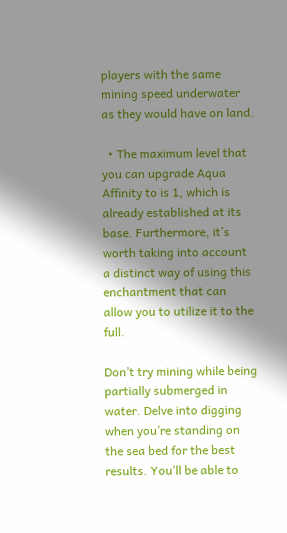players with the same mining speed underwater as they would have on land.

  • The maximum level that you can upgrade Aqua Affinity to is 1, which is already established at its base. Furthermore, it’s worth taking into account a distinct way of using this enchantment that can allow you to utilize it to the full.

Don’t try mining while being partially submerged in water. Delve into digging when you’re standing on the sea bed for the best results. You’ll be able to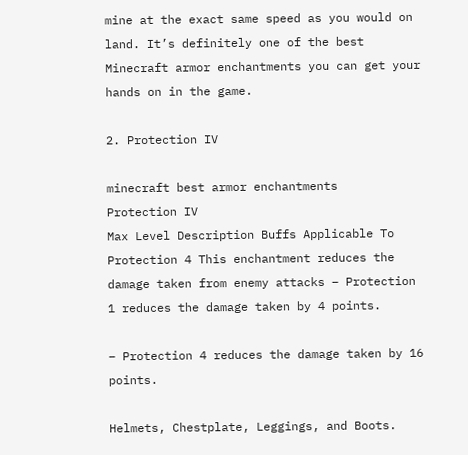mine at the exact same speed as you would on land. It’s definitely one of the best Minecraft armor enchantments you can get your hands on in the game.

2. Protection IV

minecraft best armor enchantments
Protection IV
Max Level Description Buffs Applicable To
Protection 4 This enchantment reduces the damage taken from enemy attacks – Protection 1 reduces the damage taken by 4 points.

– Protection 4 reduces the damage taken by 16 points.

Helmets, Chestplate, Leggings, and Boots.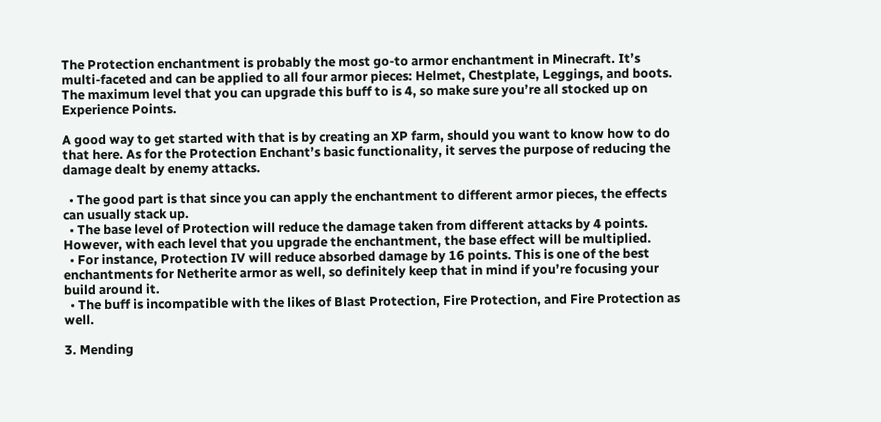The Protection enchantment is probably the most go-to armor enchantment in Minecraft. It’s multi-faceted and can be applied to all four armor pieces: Helmet, Chestplate, Leggings, and boots. The maximum level that you can upgrade this buff to is 4, so make sure you’re all stocked up on Experience Points.

A good way to get started with that is by creating an XP farm, should you want to know how to do that here. As for the Protection Enchant’s basic functionality, it serves the purpose of reducing the damage dealt by enemy attacks.

  • The good part is that since you can apply the enchantment to different armor pieces, the effects can usually stack up.
  • The base level of Protection will reduce the damage taken from different attacks by 4 points. However, with each level that you upgrade the enchantment, the base effect will be multiplied.
  • For instance, Protection IV will reduce absorbed damage by 16 points. This is one of the best enchantments for Netherite armor as well, so definitely keep that in mind if you’re focusing your build around it.
  • The buff is incompatible with the likes of Blast Protection, Fire Protection, and Fire Protection as well.

3. Mending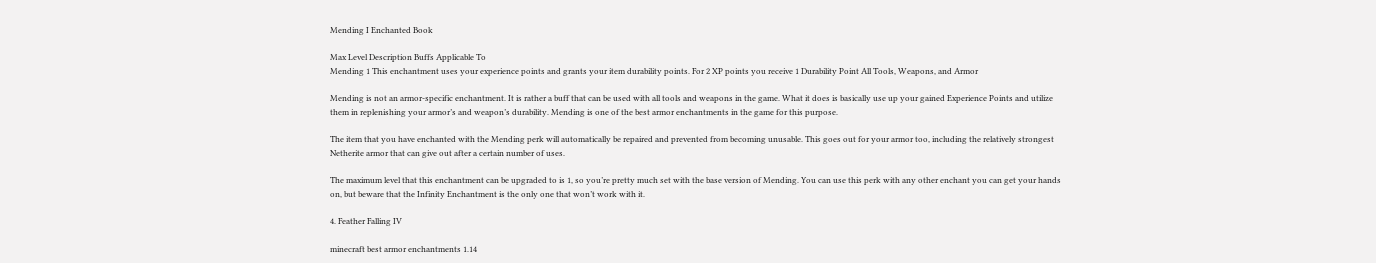Mending I Enchanted Book

Max Level Description Buffs Applicable To
Mending 1 This enchantment uses your experience points and grants your item durability points. For 2 XP points you receive 1 Durability Point All Tools, Weapons, and Armor

Mending is not an armor-specific enchantment. It is rather a buff that can be used with all tools and weapons in the game. What it does is basically use up your gained Experience Points and utilize them in replenishing your armor’s and weapon’s durability. Mending is one of the best armor enchantments in the game for this purpose.

The item that you have enchanted with the Mending perk will automatically be repaired and prevented from becoming unusable. This goes out for your armor too, including the relatively strongest Netherite armor that can give out after a certain number of uses.

The maximum level that this enchantment can be upgraded to is 1, so you’re pretty much set with the base version of Mending. You can use this perk with any other enchant you can get your hands on, but beware that the Infinity Enchantment is the only one that won’t work with it.

4. Feather Falling IV

minecraft best armor enchantments 1.14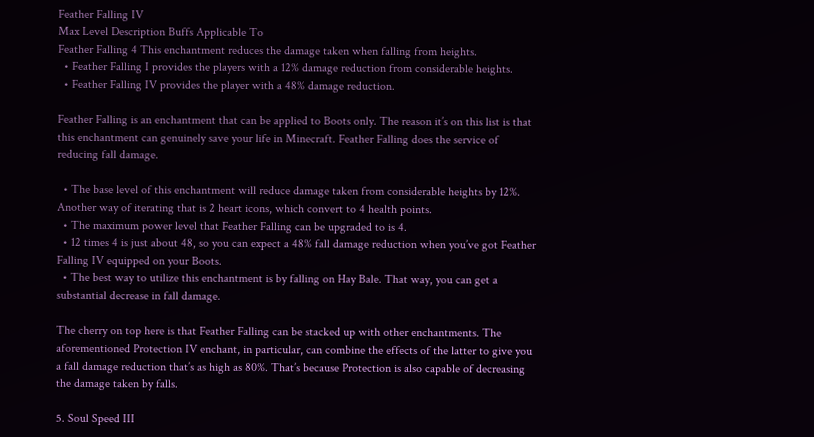Feather Falling IV
Max Level Description Buffs Applicable To
Feather Falling 4 This enchantment reduces the damage taken when falling from heights.
  • Feather Falling I provides the players with a 12% damage reduction from considerable heights.
  • Feather Falling IV provides the player with a 48% damage reduction.

Feather Falling is an enchantment that can be applied to Boots only. The reason it’s on this list is that this enchantment can genuinely save your life in Minecraft. Feather Falling does the service of reducing fall damage.

  • The base level of this enchantment will reduce damage taken from considerable heights by 12%. Another way of iterating that is 2 heart icons, which convert to 4 health points.
  • The maximum power level that Feather Falling can be upgraded to is 4.
  • 12 times 4 is just about 48, so you can expect a 48% fall damage reduction when you’ve got Feather Falling IV equipped on your Boots.
  • The best way to utilize this enchantment is by falling on Hay Bale. That way, you can get a substantial decrease in fall damage.

The cherry on top here is that Feather Falling can be stacked up with other enchantments. The aforementioned Protection IV enchant, in particular, can combine the effects of the latter to give you a fall damage reduction that’s as high as 80%. That’s because Protection is also capable of decreasing the damage taken by falls.

5. Soul Speed III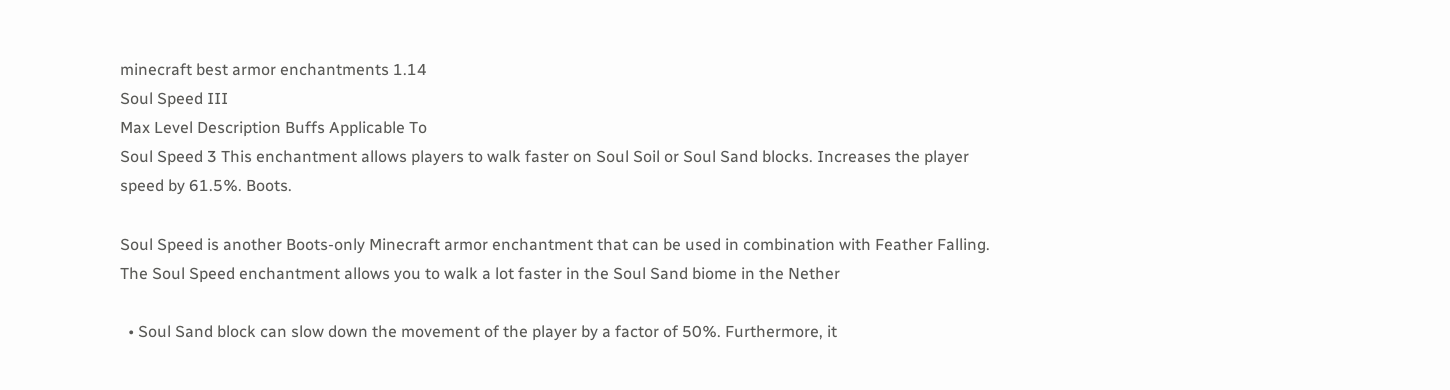minecraft best armor enchantments 1.14
Soul Speed III
Max Level Description Buffs Applicable To
Soul Speed 3 This enchantment allows players to walk faster on Soul Soil or Soul Sand blocks. Increases the player speed by 61.5%. Boots.

Soul Speed is another Boots-only Minecraft armor enchantment that can be used in combination with Feather Falling. The Soul Speed enchantment allows you to walk a lot faster in the Soul Sand biome in the Nether

  • Soul Sand block can slow down the movement of the player by a factor of 50%. Furthermore, it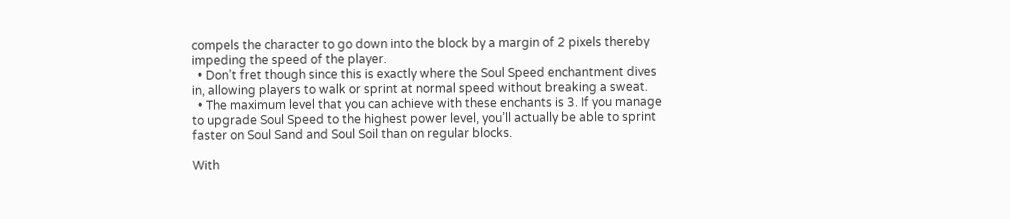compels the character to go down into the block by a margin of 2 pixels thereby impeding the speed of the player.
  • Don’t fret though since this is exactly where the Soul Speed enchantment dives in, allowing players to walk or sprint at normal speed without breaking a sweat.
  • The maximum level that you can achieve with these enchants is 3. If you manage to upgrade Soul Speed to the highest power level, you’ll actually be able to sprint faster on Soul Sand and Soul Soil than on regular blocks.

With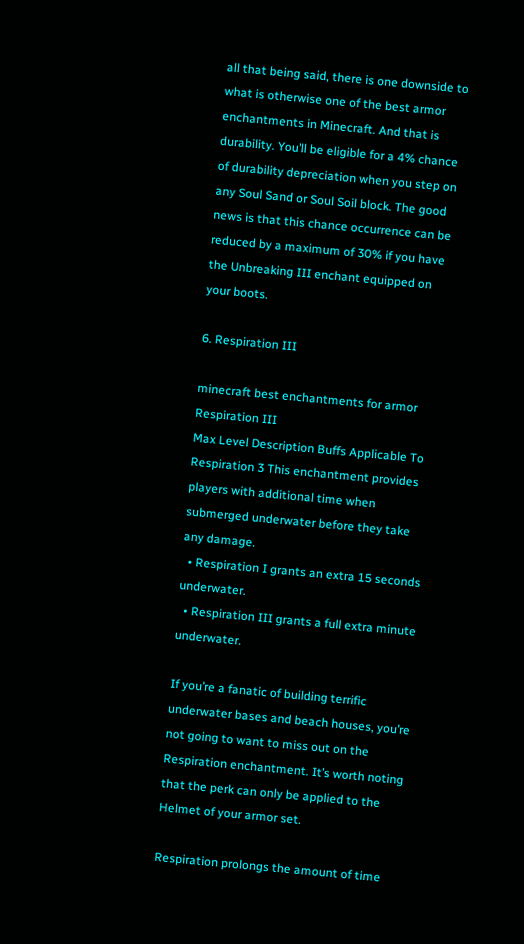all that being said, there is one downside to what is otherwise one of the best armor enchantments in Minecraft. And that is durability. You’ll be eligible for a 4% chance of durability depreciation when you step on any Soul Sand or Soul Soil block. The good news is that this chance occurrence can be reduced by a maximum of 30% if you have the Unbreaking III enchant equipped on your boots.

6. Respiration III

minecraft best enchantments for armor
Respiration III
Max Level Description Buffs Applicable To
Respiration 3 This enchantment provides players with additional time when submerged underwater before they take any damage.
  • Respiration I grants an extra 15 seconds underwater.
  • Respiration III grants a full extra minute underwater.

If you’re a fanatic of building terrific underwater bases and beach houses, you’re not going to want to miss out on the Respiration enchantment. It’s worth noting that the perk can only be applied to the Helmet of your armor set.

Respiration prolongs the amount of time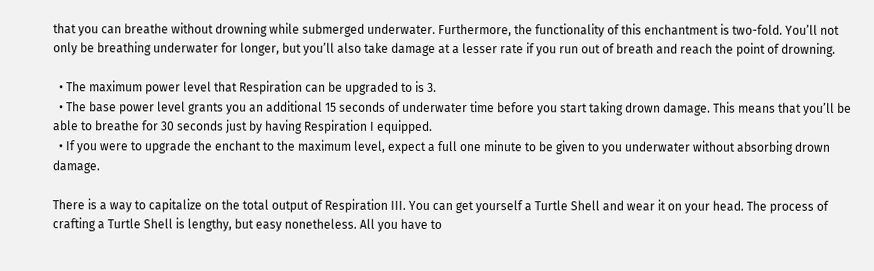that you can breathe without drowning while submerged underwater. Furthermore, the functionality of this enchantment is two-fold. You’ll not only be breathing underwater for longer, but you’ll also take damage at a lesser rate if you run out of breath and reach the point of drowning.

  • The maximum power level that Respiration can be upgraded to is 3.
  • The base power level grants you an additional 15 seconds of underwater time before you start taking drown damage. This means that you’ll be able to breathe for 30 seconds just by having Respiration I equipped.
  • If you were to upgrade the enchant to the maximum level, expect a full one minute to be given to you underwater without absorbing drown damage.

There is a way to capitalize on the total output of Respiration III. You can get yourself a Turtle Shell and wear it on your head. The process of crafting a Turtle Shell is lengthy, but easy nonetheless. All you have to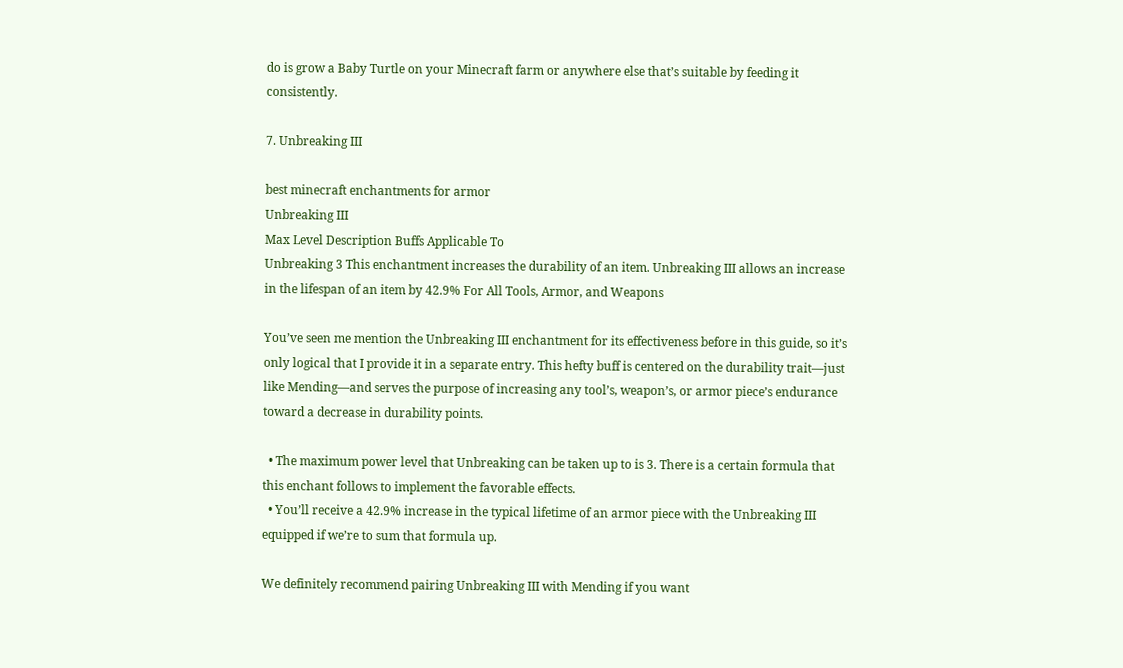do is grow a Baby Turtle on your Minecraft farm or anywhere else that’s suitable by feeding it consistently.

7. Unbreaking III

best minecraft enchantments for armor
Unbreaking III
Max Level Description Buffs Applicable To
Unbreaking 3 This enchantment increases the durability of an item. Unbreaking III allows an increase in the lifespan of an item by 42.9% For All Tools, Armor, and Weapons

You’ve seen me mention the Unbreaking III enchantment for its effectiveness before in this guide, so it’s only logical that I provide it in a separate entry. This hefty buff is centered on the durability trait—just like Mending—and serves the purpose of increasing any tool’s, weapon’s, or armor piece’s endurance toward a decrease in durability points.

  • The maximum power level that Unbreaking can be taken up to is 3. There is a certain formula that this enchant follows to implement the favorable effects.
  • You’ll receive a 42.9% increase in the typical lifetime of an armor piece with the Unbreaking III equipped if we’re to sum that formula up.

We definitely recommend pairing Unbreaking III with Mending if you want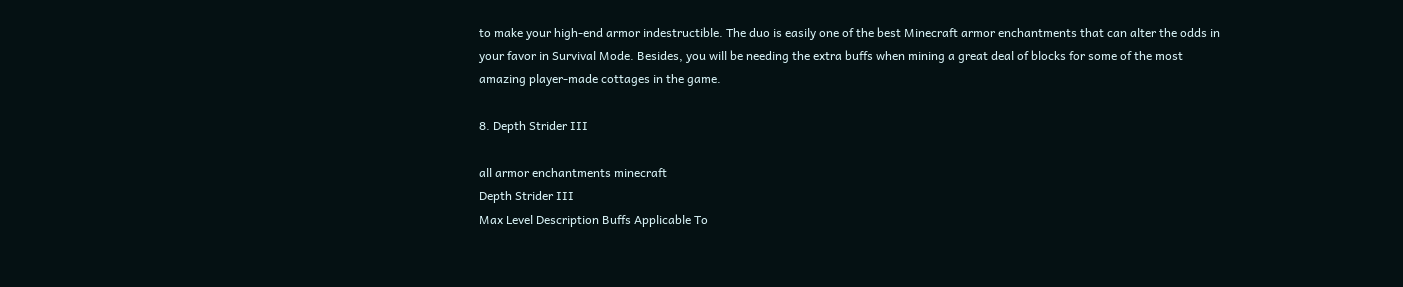to make your high-end armor indestructible. The duo is easily one of the best Minecraft armor enchantments that can alter the odds in your favor in Survival Mode. Besides, you will be needing the extra buffs when mining a great deal of blocks for some of the most amazing player-made cottages in the game.

8. Depth Strider III

all armor enchantments minecraft
Depth Strider III
Max Level Description Buffs Applicable To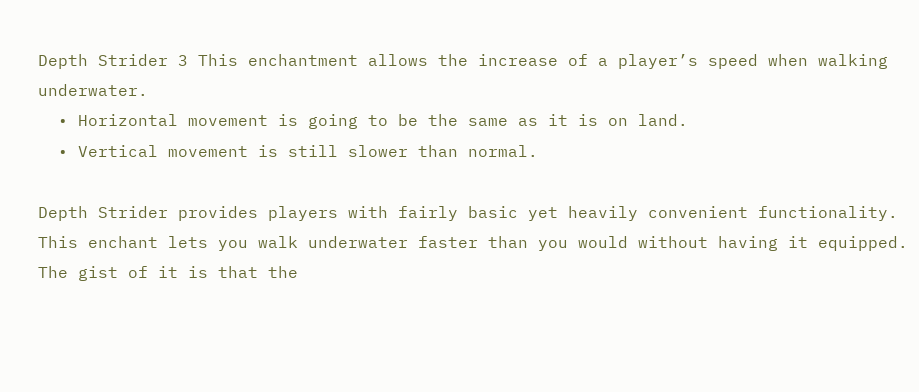Depth Strider 3 This enchantment allows the increase of a player’s speed when walking underwater.
  • Horizontal movement is going to be the same as it is on land.
  • Vertical movement is still slower than normal.

Depth Strider provides players with fairly basic yet heavily convenient functionality. This enchant lets you walk underwater faster than you would without having it equipped. The gist of it is that the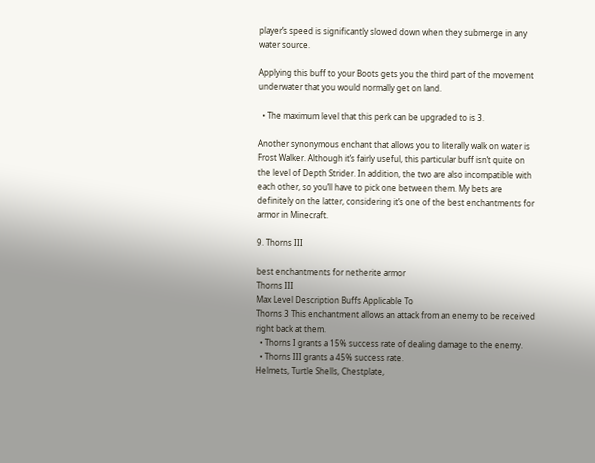player’s speed is significantly slowed down when they submerge in any water source.

Applying this buff to your Boots gets you the third part of the movement underwater that you would normally get on land.

  • The maximum level that this perk can be upgraded to is 3.

Another synonymous enchant that allows you to literally walk on water is Frost Walker. Although it’s fairly useful, this particular buff isn’t quite on the level of Depth Strider. In addition, the two are also incompatible with each other, so you’ll have to pick one between them. My bets are definitely on the latter, considering it’s one of the best enchantments for armor in Minecraft.

9. Thorns III

best enchantments for netherite armor
Thorns III
Max Level Description Buffs Applicable To
Thorns 3 This enchantment allows an attack from an enemy to be received right back at them.
  • Thorns I grants a 15% success rate of dealing damage to the enemy.
  • Thorns III grants a 45% success rate.
Helmets, Turtle Shells, Chestplate,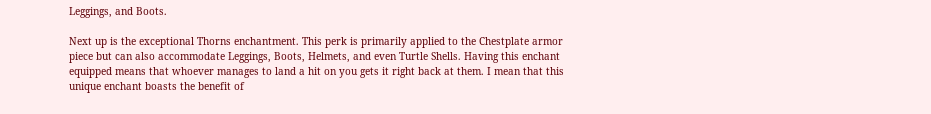Leggings, and Boots.

Next up is the exceptional Thorns enchantment. This perk is primarily applied to the Chestplate armor piece but can also accommodate Leggings, Boots, Helmets, and even Turtle Shells. Having this enchant equipped means that whoever manages to land a hit on you gets it right back at them. I mean that this unique enchant boasts the benefit of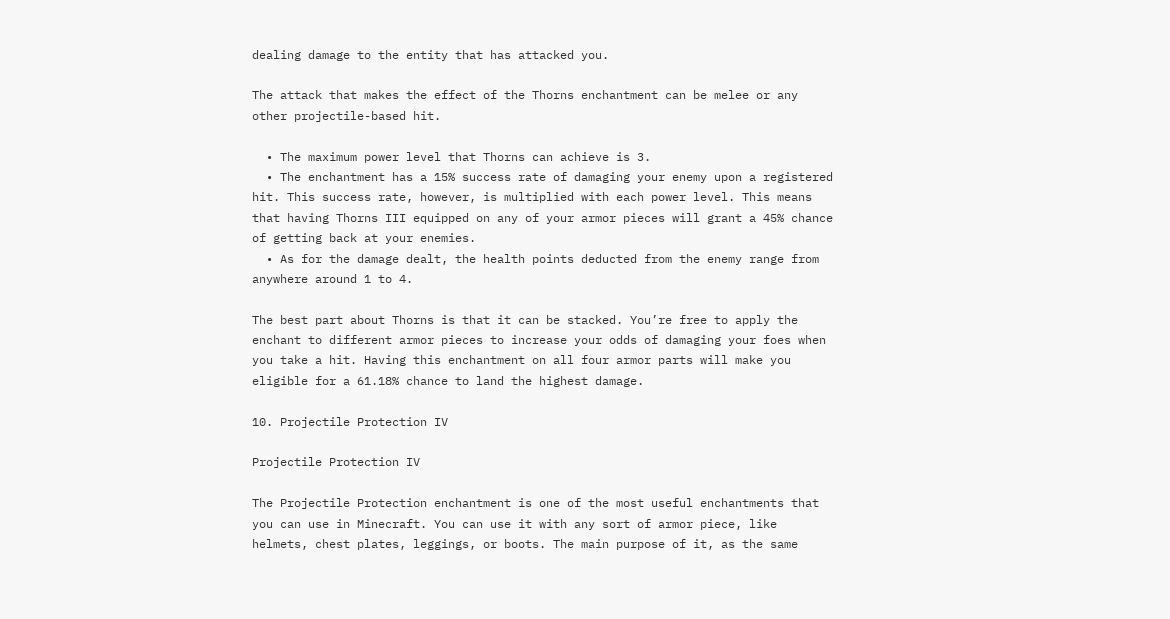dealing damage to the entity that has attacked you.

The attack that makes the effect of the Thorns enchantment can be melee or any other projectile-based hit.

  • The maximum power level that Thorns can achieve is 3.
  • The enchantment has a 15% success rate of damaging your enemy upon a registered hit. This success rate, however, is multiplied with each power level. This means that having Thorns III equipped on any of your armor pieces will grant a 45% chance of getting back at your enemies.
  • As for the damage dealt, the health points deducted from the enemy range from anywhere around 1 to 4.

The best part about Thorns is that it can be stacked. You’re free to apply the enchant to different armor pieces to increase your odds of damaging your foes when you take a hit. Having this enchantment on all four armor parts will make you eligible for a 61.18% chance to land the highest damage.

10. Projectile Protection IV

Projectile Protection IV

The Projectile Protection enchantment is one of the most useful enchantments that you can use in Minecraft. You can use it with any sort of armor piece, like helmets, chest plates, leggings, or boots. The main purpose of it, as the same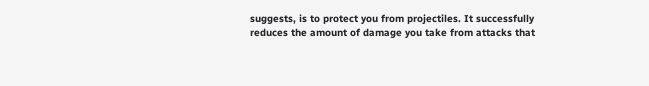suggests, is to protect you from projectiles. It successfully reduces the amount of damage you take from attacks that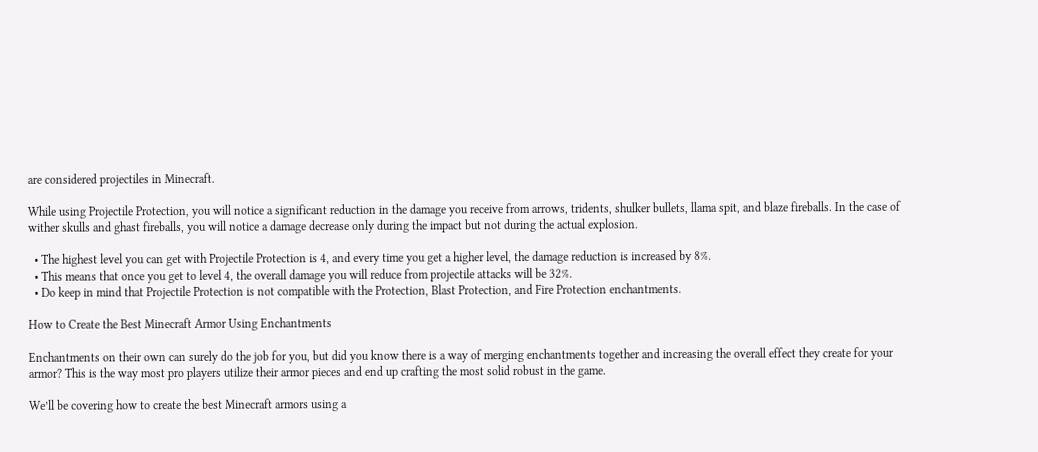are considered projectiles in Minecraft.

While using Projectile Protection, you will notice a significant reduction in the damage you receive from arrows, tridents, shulker bullets, llama spit, and blaze fireballs. In the case of wither skulls and ghast fireballs, you will notice a damage decrease only during the impact but not during the actual explosion.

  • The highest level you can get with Projectile Protection is 4, and every time you get a higher level, the damage reduction is increased by 8%.
  • This means that once you get to level 4, the overall damage you will reduce from projectile attacks will be 32%.
  • Do keep in mind that Projectile Protection is not compatible with the Protection, Blast Protection, and Fire Protection enchantments.

How to Create the Best Minecraft Armor Using Enchantments

Enchantments on their own can surely do the job for you, but did you know there is a way of merging enchantments together and increasing the overall effect they create for your armor? This is the way most pro players utilize their armor pieces and end up crafting the most solid robust in the game.

We’ll be covering how to create the best Minecraft armors using a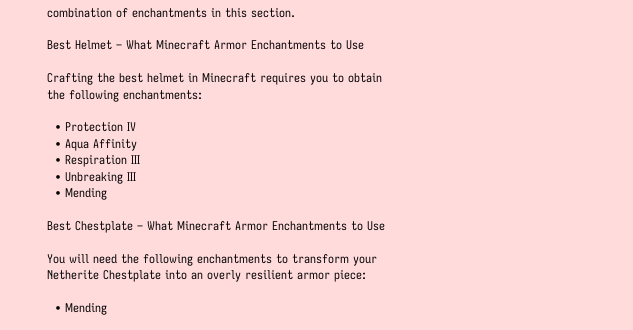combination of enchantments in this section.

Best Helmet – What Minecraft Armor Enchantments to Use

Crafting the best helmet in Minecraft requires you to obtain the following enchantments:

  • Protection IV
  • Aqua Affinity
  • Respiration III
  • Unbreaking III
  • Mending

Best Chestplate – What Minecraft Armor Enchantments to Use

You will need the following enchantments to transform your Netherite Chestplate into an overly resilient armor piece:

  • Mending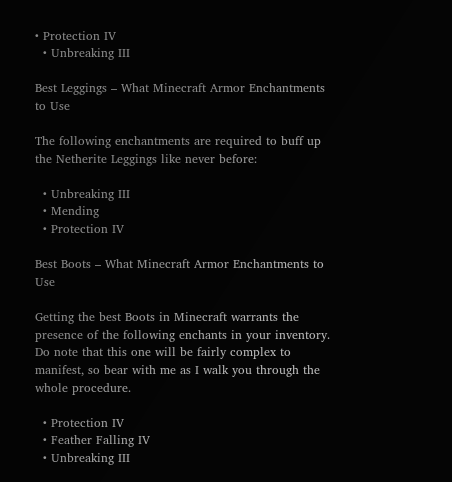• Protection IV
  • Unbreaking III

Best Leggings – What Minecraft Armor Enchantments to Use

The following enchantments are required to buff up the Netherite Leggings like never before:

  • Unbreaking III
  • Mending
  • Protection IV

Best Boots – What Minecraft Armor Enchantments to Use

Getting the best Boots in Minecraft warrants the presence of the following enchants in your inventory. Do note that this one will be fairly complex to manifest, so bear with me as I walk you through the whole procedure.

  • Protection IV
  • Feather Falling IV
  • Unbreaking III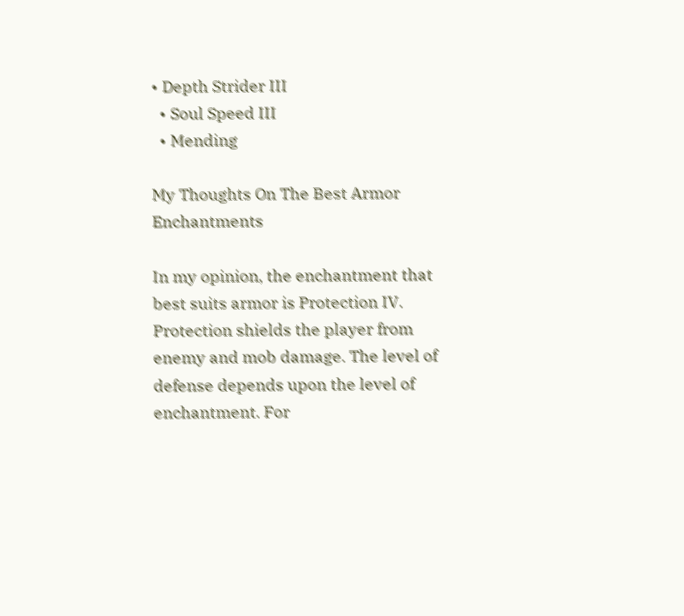• Depth Strider III
  • Soul Speed III
  • Mending

My Thoughts On The Best Armor Enchantments

In my opinion, the enchantment that best suits armor is Protection IV. Protection shields the player from enemy and mob damage. The level of defense depends upon the level of enchantment. For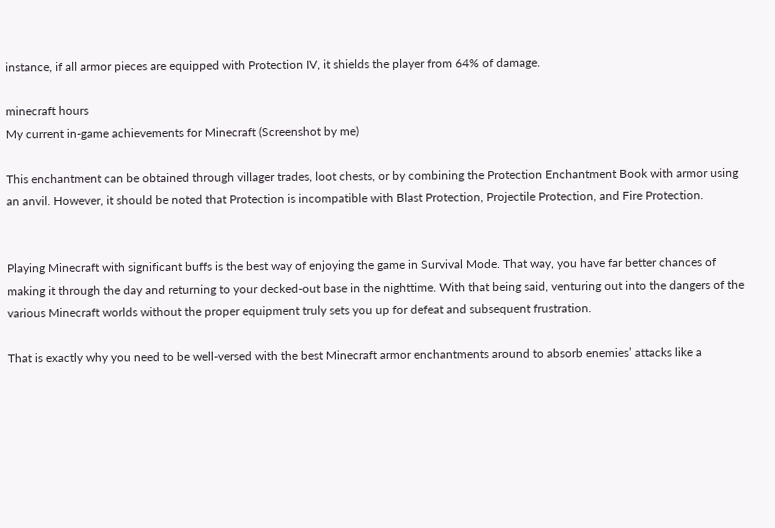instance, if all armor pieces are equipped with Protection IV, it shields the player from 64% of damage.

minecraft hours
My current in-game achievements for Minecraft (Screenshot by me)

This enchantment can be obtained through villager trades, loot chests, or by combining the Protection Enchantment Book with armor using an anvil. However, it should be noted that Protection is incompatible with Blast Protection, Projectile Protection, and Fire Protection.


Playing Minecraft with significant buffs is the best way of enjoying the game in Survival Mode. That way, you have far better chances of making it through the day and returning to your decked-out base in the nighttime. With that being said, venturing out into the dangers of the various Minecraft worlds without the proper equipment truly sets you up for defeat and subsequent frustration.

That is exactly why you need to be well-versed with the best Minecraft armor enchantments around to absorb enemies’ attacks like a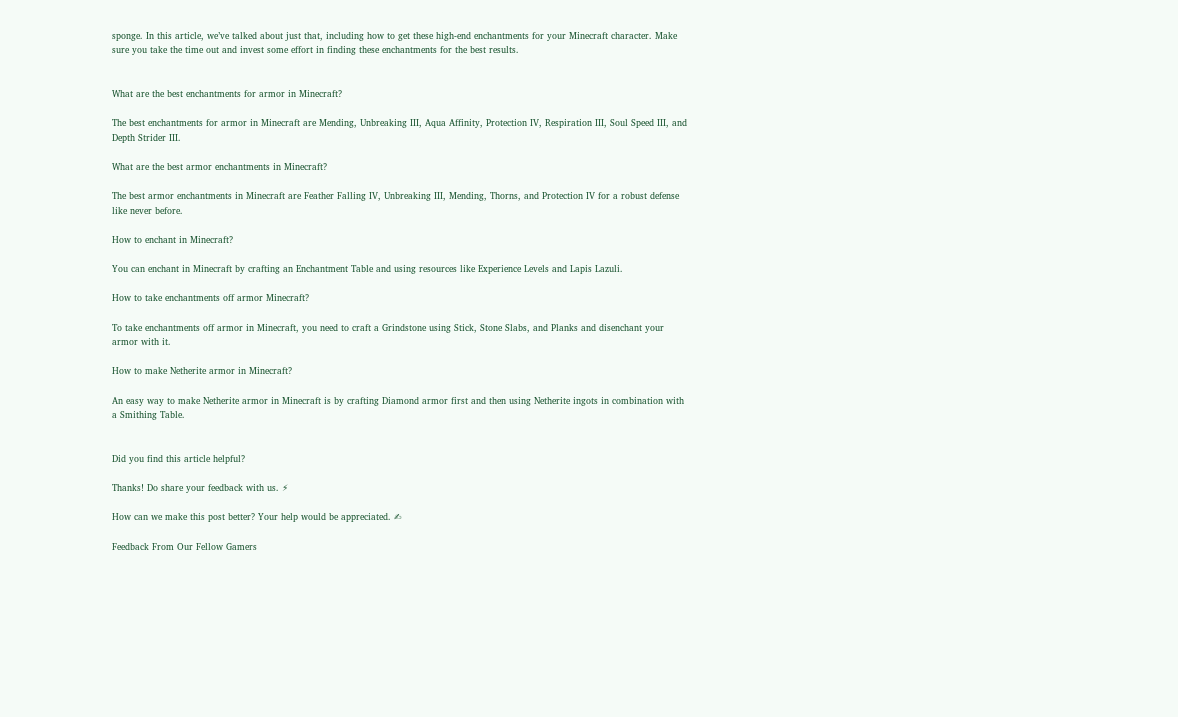sponge. In this article, we’ve talked about just that, including how to get these high-end enchantments for your Minecraft character. Make sure you take the time out and invest some effort in finding these enchantments for the best results.


What are the best enchantments for armor in Minecraft?

The best enchantments for armor in Minecraft are Mending, Unbreaking III, Aqua Affinity, Protection IV, Respiration III, Soul Speed III, and Depth Strider III.

What are the best armor enchantments in Minecraft?

The best armor enchantments in Minecraft are Feather Falling IV, Unbreaking III, Mending, Thorns, and Protection IV for a robust defense like never before.

How to enchant in Minecraft?

You can enchant in Minecraft by crafting an Enchantment Table and using resources like Experience Levels and Lapis Lazuli.

How to take enchantments off armor Minecraft?

To take enchantments off armor in Minecraft, you need to craft a Grindstone using Stick, Stone Slabs, and Planks and disenchant your armor with it.

How to make Netherite armor in Minecraft?

An easy way to make Netherite armor in Minecraft is by crafting Diamond armor first and then using Netherite ingots in combination with a Smithing Table.


Did you find this article helpful?

Thanks! Do share your feedback with us. ⚡

How can we make this post better? Your help would be appreciated. ✍

Feedback From Our Fellow Gamers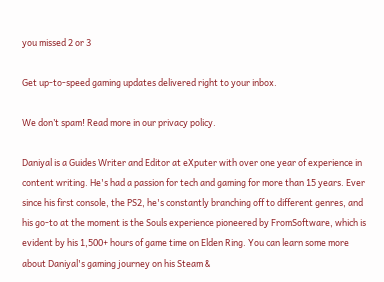you missed 2 or 3

Get up-to-speed gaming updates delivered right to your inbox.

We don’t spam! Read more in our privacy policy.

Daniyal is a Guides Writer and Editor at eXputer with over one year of experience in content writing. He's had a passion for tech and gaming for more than 15 years. Ever since his first console, the PS2, he's constantly branching off to different genres, and his go-to at the moment is the Souls experience pioneered by FromSoftware, which is evident by his 1,500+ hours of game time on Elden Ring. You can learn some more about Daniyal's gaming journey on his Steam &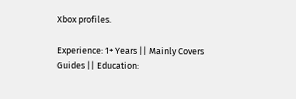Xbox profiles.

Experience: 1+ Years || Mainly Covers Guides || Education: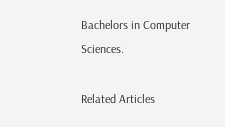Bachelors in Computer Sciences.

Related Articles